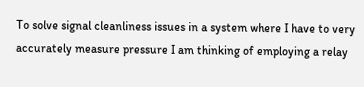To solve signal cleanliness issues in a system where I have to very accurately measure pressure I am thinking of employing a relay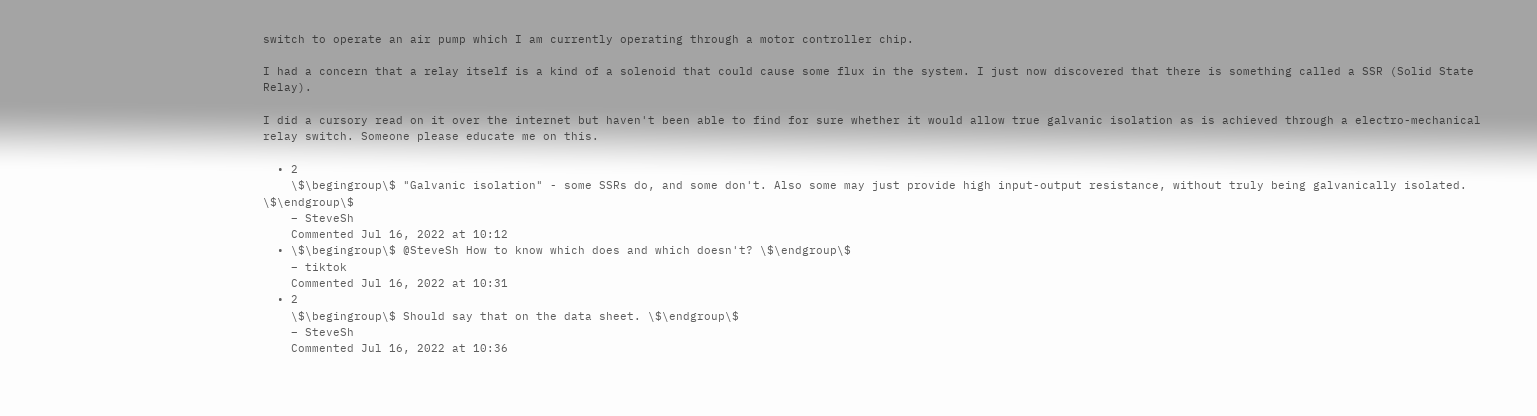switch to operate an air pump which I am currently operating through a motor controller chip.

I had a concern that a relay itself is a kind of a solenoid that could cause some flux in the system. I just now discovered that there is something called a SSR (Solid State Relay).

I did a cursory read on it over the internet but haven't been able to find for sure whether it would allow true galvanic isolation as is achieved through a electro-mechanical relay switch. Someone please educate me on this.

  • 2
    \$\begingroup\$ "Galvanic isolation" - some SSRs do, and some don't. Also some may just provide high input-output resistance, without truly being galvanically isolated. \$\endgroup\$
    – SteveSh
    Commented Jul 16, 2022 at 10:12
  • \$\begingroup\$ @SteveSh How to know which does and which doesn't? \$\endgroup\$
    – tiktok
    Commented Jul 16, 2022 at 10:31
  • 2
    \$\begingroup\$ Should say that on the data sheet. \$\endgroup\$
    – SteveSh
    Commented Jul 16, 2022 at 10:36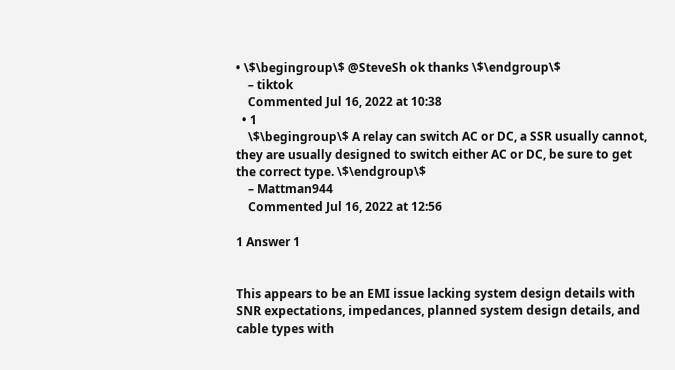• \$\begingroup\$ @SteveSh ok thanks \$\endgroup\$
    – tiktok
    Commented Jul 16, 2022 at 10:38
  • 1
    \$\begingroup\$ A relay can switch AC or DC, a SSR usually cannot, they are usually designed to switch either AC or DC, be sure to get the correct type. \$\endgroup\$
    – Mattman944
    Commented Jul 16, 2022 at 12:56

1 Answer 1


This appears to be an EMI issue lacking system design details with SNR expectations, impedances, planned system design details, and cable types with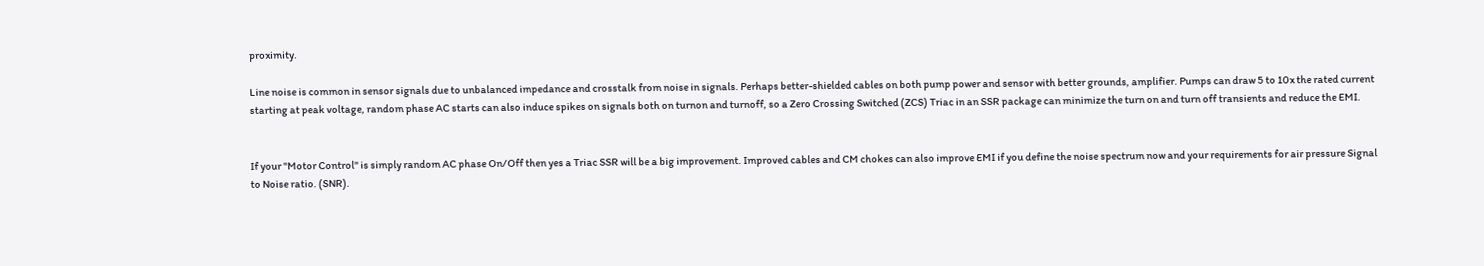proximity.

Line noise is common in sensor signals due to unbalanced impedance and crosstalk from noise in signals. Perhaps better-shielded cables on both pump power and sensor with better grounds, amplifier. Pumps can draw 5 to 10x the rated current starting at peak voltage, random phase AC starts can also induce spikes on signals both on turnon and turnoff, so a Zero Crossing Switched (ZCS) Triac in an SSR package can minimize the turn on and turn off transients and reduce the EMI.


If your "Motor Control" is simply random AC phase On/Off then yes a Triac SSR will be a big improvement. Improved cables and CM chokes can also improve EMI if you define the noise spectrum now and your requirements for air pressure Signal to Noise ratio. (SNR).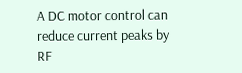A DC motor control can reduce current peaks by RF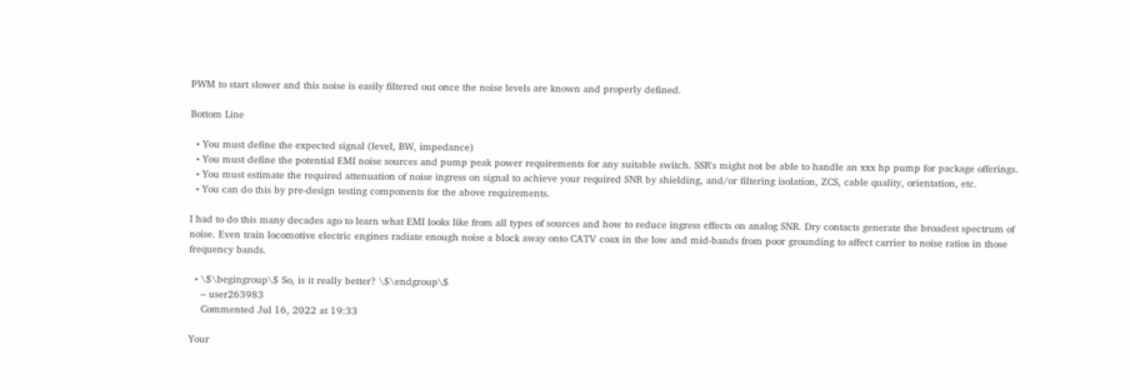PWM to start slower and this noise is easily filtered out once the noise levels are known and properly defined.

Bottom Line

  • You must define the expected signal (level, BW, impedance)
  • You must define the potential EMI noise sources and pump peak power requirements for any suitable switch. SSR's might not be able to handle an xxx hp pump for package offerings.
  • You must estimate the required attenuation of noise ingress on signal to achieve your required SNR by shielding, and/or filtering isolation, ZCS, cable quality, orientation, etc.
  • You can do this by pre-design testing components for the above requirements.

I had to do this many decades ago to learn what EMI looks like from all types of sources and how to reduce ingress effects on analog SNR. Dry contacts generate the broadest spectrum of noise. Even train locomotive electric engines radiate enough noise a block away onto CATV coax in the low and mid-bands from poor grounding to affect carrier to noise ratios in those frequency bands.

  • \$\begingroup\$ So, is it really better? \$\endgroup\$
    – user263983
    Commented Jul 16, 2022 at 19:33

Your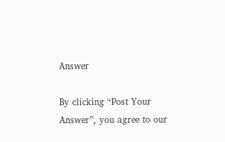Answer

By clicking “Post Your Answer”, you agree to our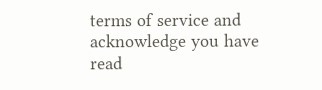terms of service and acknowledge you have read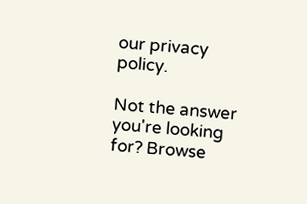our privacy policy.

Not the answer you're looking for? Browse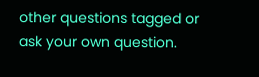other questions tagged or ask your own question.